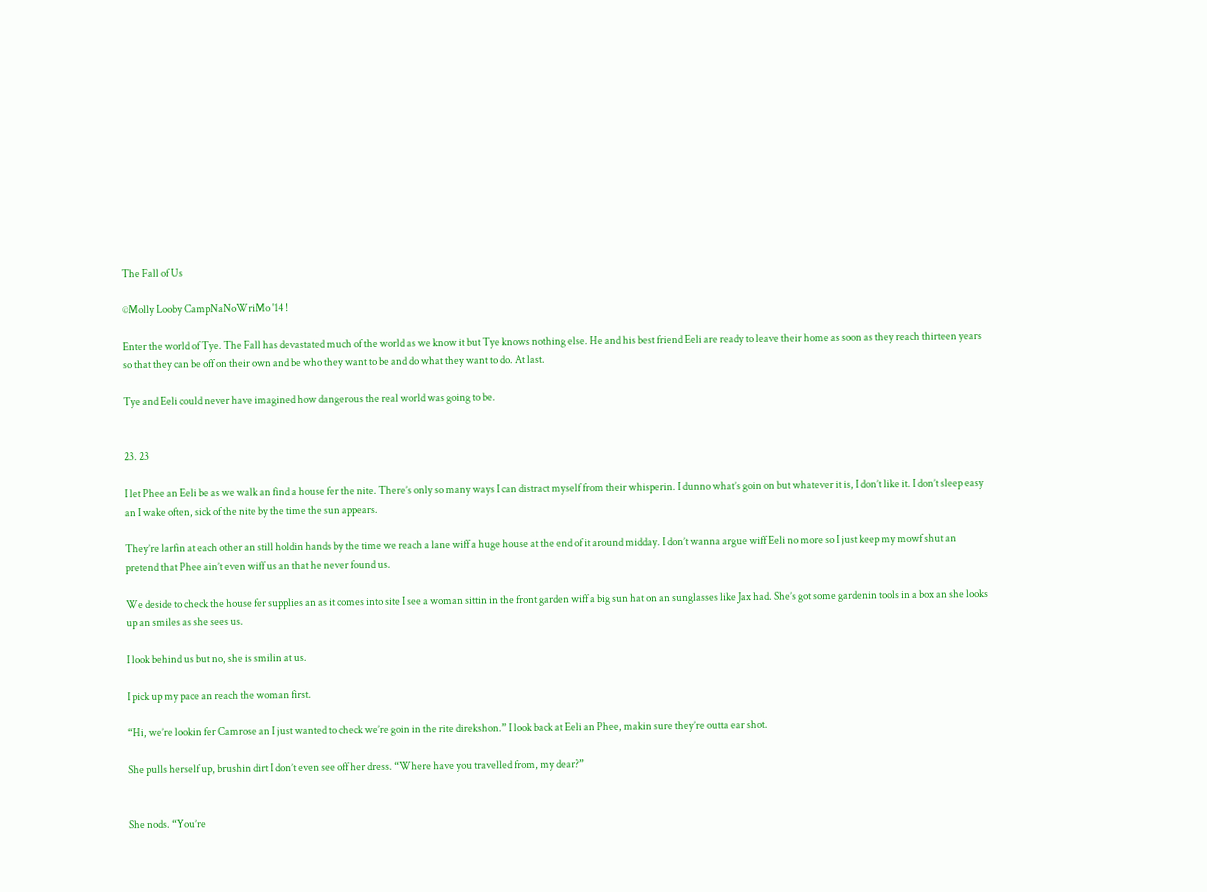The Fall of Us

©Molly Looby CampNaNoWriMo '14 !

Enter the world of Tye. The Fall has devastated much of the world as we know it but Tye knows nothing else. He and his best friend Eeli are ready to leave their home as soon as they reach thirteen years so that they can be off on their own and be who they want to be and do what they want to do. At last.

Tye and Eeli could never have imagined how dangerous the real world was going to be.


23. 23

I let Phee an Eeli be as we walk an find a house fer the nite. There’s only so many ways I can distract myself from their whisperin. I dunno what’s goin on but whatever it is, I don’t like it. I don’t sleep easy an I wake often, sick of the nite by the time the sun appears.

They’re larfin at each other an still holdin hands by the time we reach a lane wiff a huge house at the end of it around midday. I don’t wanna argue wiff Eeli no more so I just keep my mowf shut an pretend that Phee ain’t even wiff us an that he never found us.

We deside to check the house fer supplies an as it comes into site I see a woman sittin in the front garden wiff a big sun hat on an sunglasses like Jax had. She’s got some gardenin tools in a box an she looks up an smiles as she sees us.

I look behind us but no, she is smilin at us.

I pick up my pace an reach the woman first.

“Hi, we’re lookin fer Camrose an I just wanted to check we’re goin in the rite direkshon.” I look back at Eeli an Phee, makin sure they’re outta ear shot.

She pulls herself up, brushin dirt I don’t even see off her dress. “Where have you travelled from, my dear?”


She nods. “You’re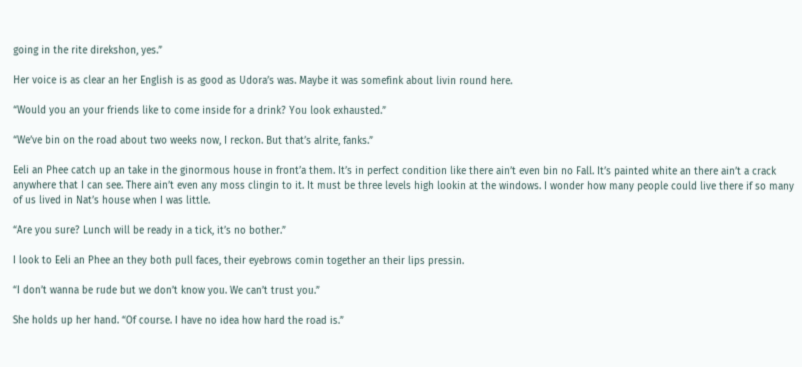going in the rite direkshon, yes.”

Her voice is as clear an her English is as good as Udora’s was. Maybe it was somefink about livin round here.

“Would you an your friends like to come inside for a drink? You look exhausted.”

“We’ve bin on the road about two weeks now, I reckon. But that’s alrite, fanks.”

Eeli an Phee catch up an take in the ginormous house in front’a them. It’s in perfect condition like there ain’t even bin no Fall. It’s painted white an there ain’t a crack anywhere that I can see. There ain’t even any moss clingin to it. It must be three levels high lookin at the windows. I wonder how many people could live there if so many of us lived in Nat’s house when I was little.

“Are you sure? Lunch will be ready in a tick, it’s no bother.”

I look to Eeli an Phee an they both pull faces, their eyebrows comin together an their lips pressin.

“I don’t wanna be rude but we don’t know you. We can’t trust you.”

She holds up her hand. “Of course. I have no idea how hard the road is.”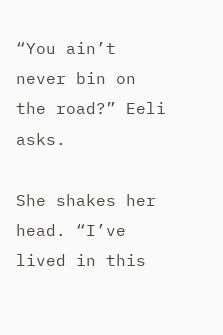“You ain’t never bin on the road?” Eeli asks.

She shakes her head. “I’ve lived in this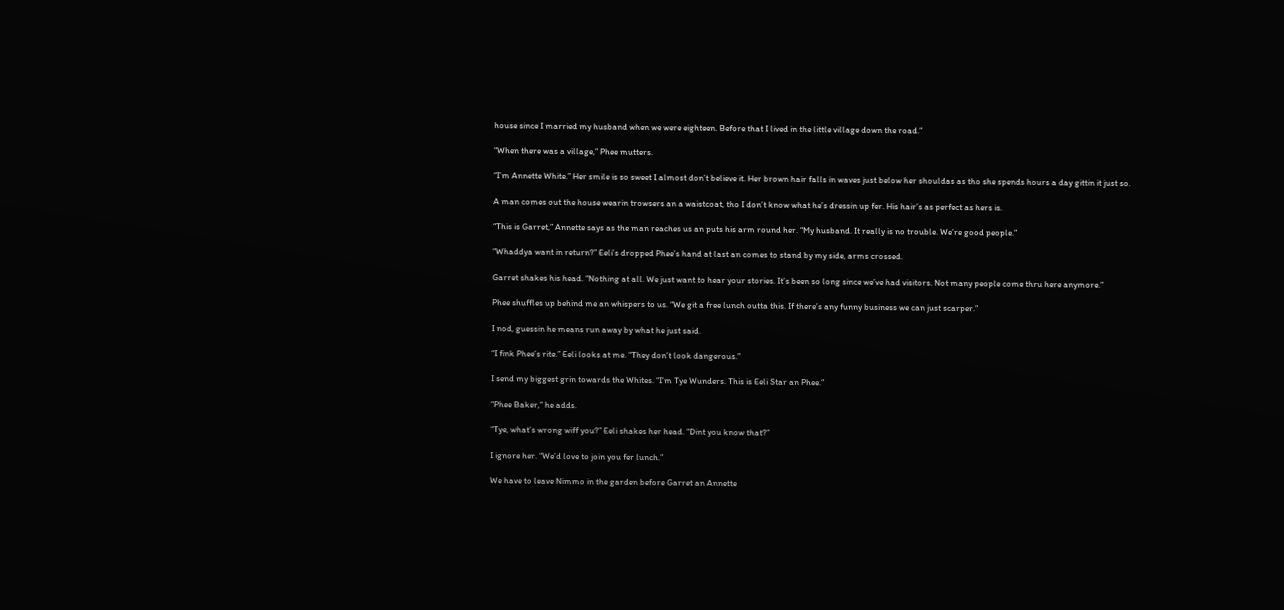house since I married my husband when we were eighteen. Before that I lived in the little village down the road.”

“When there was a village,” Phee mutters.

“I’m Annette White.” Her smile is so sweet I almost don’t believe it. Her brown hair falls in waves just below her shouldas as tho she spends hours a day gittin it just so.

A man comes out the house wearin trowsers an a waistcoat, tho I don’t know what he’s dressin up fer. His hair’s as perfect as hers is.

“This is Garret,” Annette says as the man reaches us an puts his arm round her. “My husband. It really is no trouble. We’re good people.”

“Whaddya want in return?” Eeli’s dropped Phee’s hand at last an comes to stand by my side, arms crossed.

Garret shakes his head. “Nothing at all. We just want to hear your stories. It’s been so long since we’ve had visitors. Not many people come thru here anymore.”

Phee shuffles up behind me an whispers to us. “We git a free lunch outta this. If there’s any funny business we can just scarper.”

I nod, guessin he means run away by what he just said.

“I fink Phee’s rite.” Eeli looks at me. “They don’t look dangerous.”

I send my biggest grin towards the Whites. “I’m Tye Wunders. This is Eeli Star an Phee.”

“Phee Baker,” he adds.

“Tye, what’s wrong wiff you?” Eeli shakes her head. “Dint you know that?”

I ignore her. “We’d love to join you fer lunch.”

We have to leave Nimmo in the garden before Garret an Annette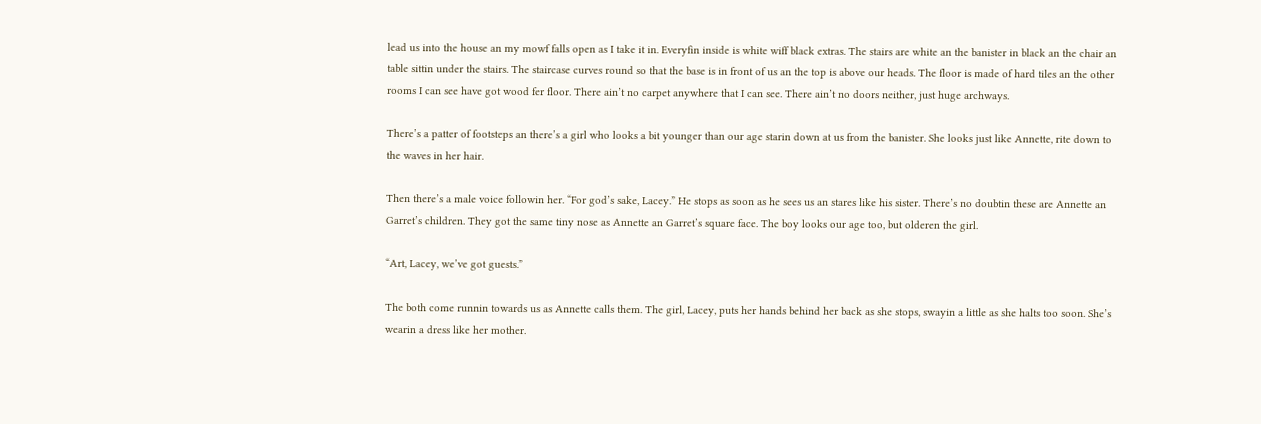lead us into the house an my mowf falls open as I take it in. Everyfin inside is white wiff black extras. The stairs are white an the banister in black an the chair an table sittin under the stairs. The staircase curves round so that the base is in front of us an the top is above our heads. The floor is made of hard tiles an the other rooms I can see have got wood fer floor. There ain’t no carpet anywhere that I can see. There ain’t no doors neither, just huge archways.

There’s a patter of footsteps an there’s a girl who looks a bit younger than our age starin down at us from the banister. She looks just like Annette, rite down to the waves in her hair.

Then there’s a male voice followin her. “For god’s sake, Lacey.” He stops as soon as he sees us an stares like his sister. There’s no doubtin these are Annette an Garret’s children. They got the same tiny nose as Annette an Garret’s square face. The boy looks our age too, but olderen the girl.

“Art, Lacey, we’ve got guests.”

The both come runnin towards us as Annette calls them. The girl, Lacey, puts her hands behind her back as she stops, swayin a little as she halts too soon. She’s wearin a dress like her mother.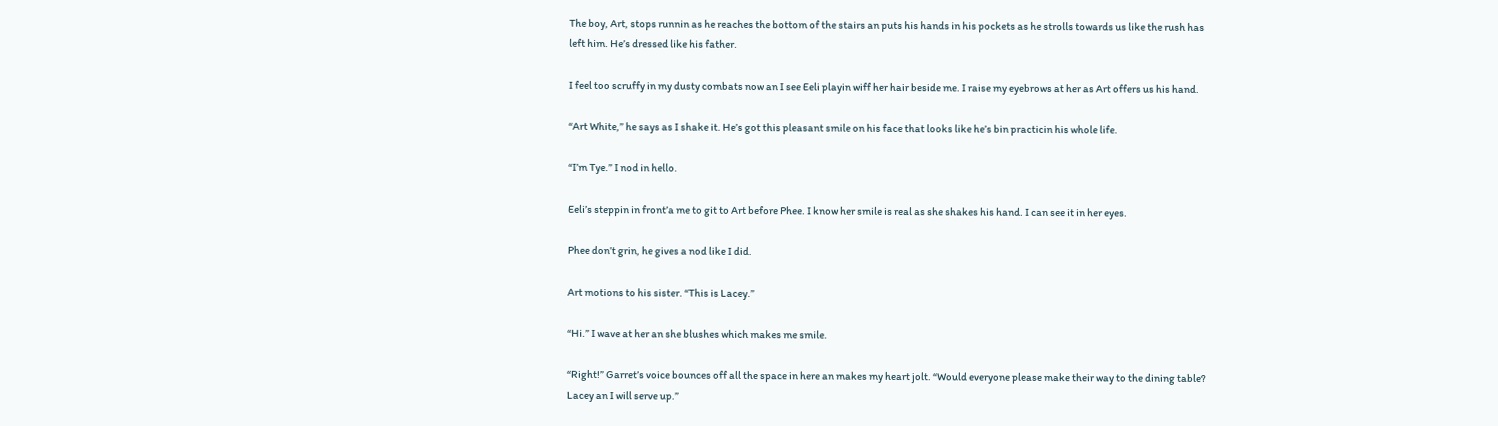The boy, Art, stops runnin as he reaches the bottom of the stairs an puts his hands in his pockets as he strolls towards us like the rush has left him. He’s dressed like his father.

I feel too scruffy in my dusty combats now an I see Eeli playin wiff her hair beside me. I raise my eyebrows at her as Art offers us his hand.

“Art White,” he says as I shake it. He’s got this pleasant smile on his face that looks like he’s bin practicin his whole life.

“I’m Tye.” I nod in hello.

Eeli’s steppin in front’a me to git to Art before Phee. I know her smile is real as she shakes his hand. I can see it in her eyes.

Phee don’t grin, he gives a nod like I did.

Art motions to his sister. “This is Lacey.”

“Hi.” I wave at her an she blushes which makes me smile.

“Right!” Garret’s voice bounces off all the space in here an makes my heart jolt. “Would everyone please make their way to the dining table? Lacey an I will serve up.”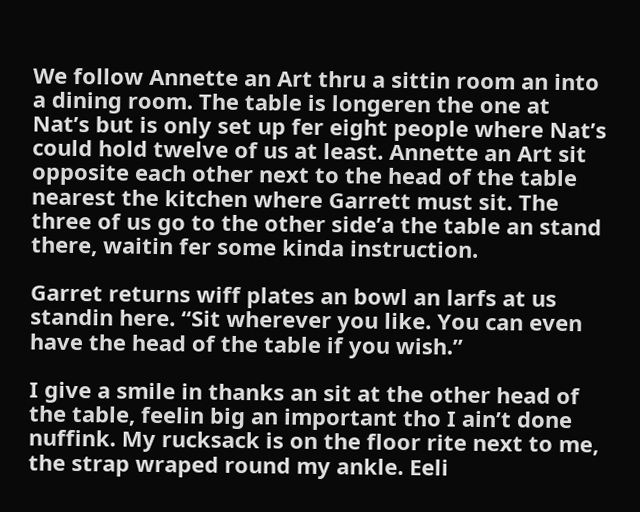We follow Annette an Art thru a sittin room an into a dining room. The table is longeren the one at Nat’s but is only set up fer eight people where Nat’s could hold twelve of us at least. Annette an Art sit opposite each other next to the head of the table nearest the kitchen where Garrett must sit. The three of us go to the other side’a the table an stand there, waitin fer some kinda instruction.

Garret returns wiff plates an bowl an larfs at us standin here. “Sit wherever you like. You can even have the head of the table if you wish.”

I give a smile in thanks an sit at the other head of the table, feelin big an important tho I ain’t done nuffink. My rucksack is on the floor rite next to me, the strap wraped round my ankle. Eeli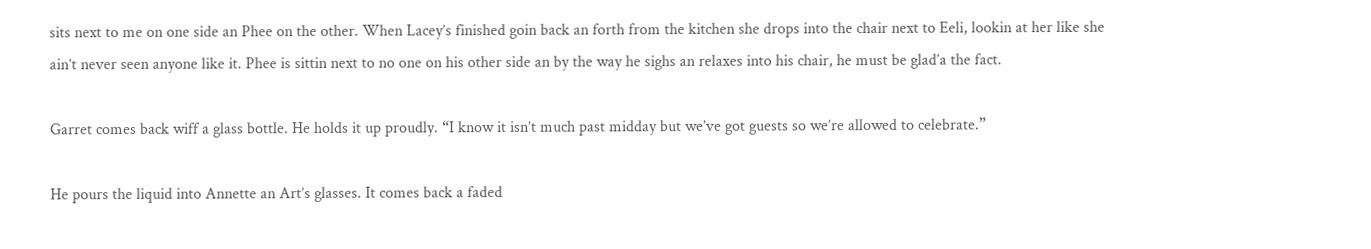sits next to me on one side an Phee on the other. When Lacey’s finished goin back an forth from the kitchen she drops into the chair next to Eeli, lookin at her like she ain’t never seen anyone like it. Phee is sittin next to no one on his other side an by the way he sighs an relaxes into his chair, he must be glad’a the fact.

Garret comes back wiff a glass bottle. He holds it up proudly. “I know it isn’t much past midday but we’ve got guests so we’re allowed to celebrate.”

He pours the liquid into Annette an Art’s glasses. It comes back a faded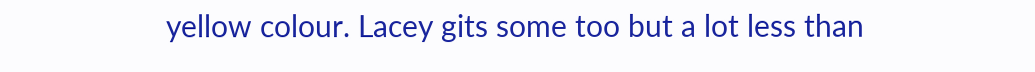yellow colour. Lacey gits some too but a lot less than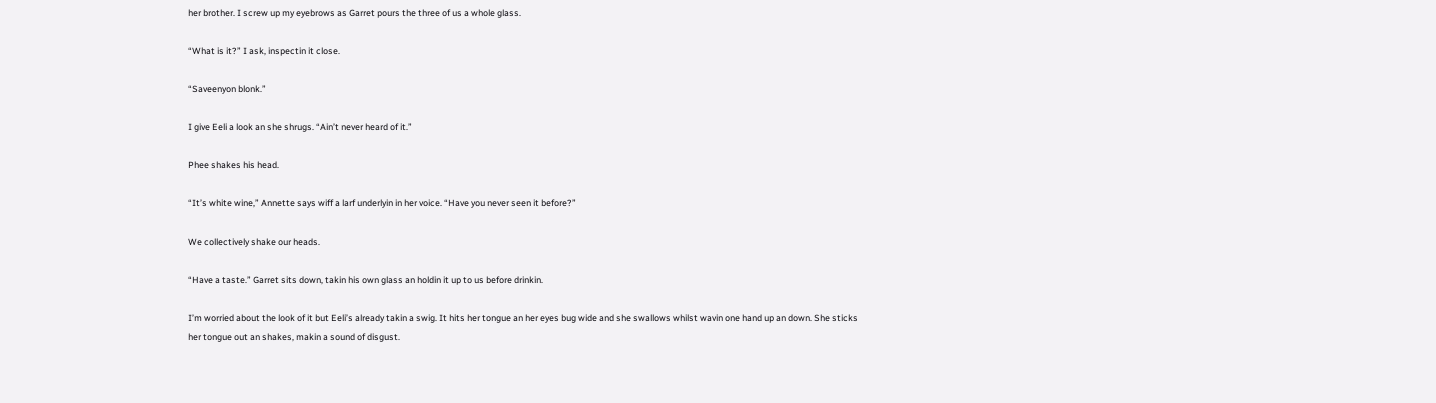her brother. I screw up my eyebrows as Garret pours the three of us a whole glass.

“What is it?” I ask, inspectin it close.

“Saveenyon blonk.”

I give Eeli a look an she shrugs. “Ain’t never heard of it.”

Phee shakes his head.

“It’s white wine,” Annette says wiff a larf underlyin in her voice. “Have you never seen it before?”

We collectively shake our heads.

“Have a taste.” Garret sits down, takin his own glass an holdin it up to us before drinkin.

I’m worried about the look of it but Eeli’s already takin a swig. It hits her tongue an her eyes bug wide and she swallows whilst wavin one hand up an down. She sticks her tongue out an shakes, makin a sound of disgust.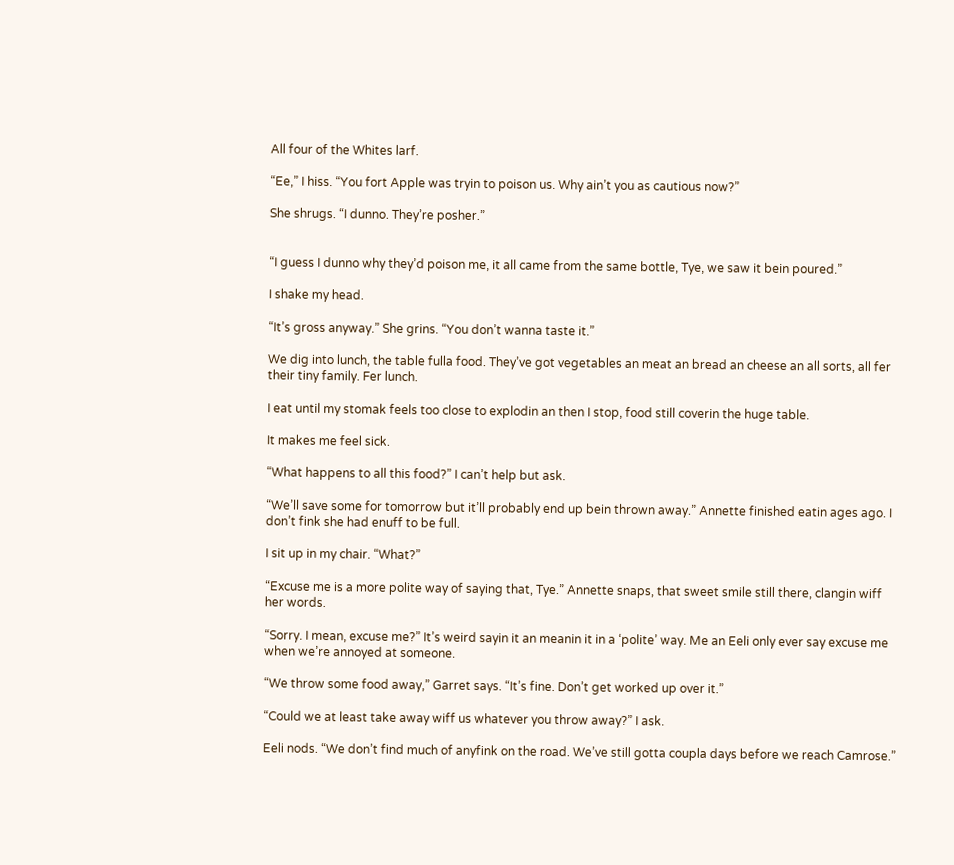All four of the Whites larf.

“Ee,” I hiss. “You fort Apple was tryin to poison us. Why ain’t you as cautious now?”

She shrugs. “I dunno. They’re posher.”


“I guess I dunno why they’d poison me, it all came from the same bottle, Tye, we saw it bein poured.”

I shake my head.

“It’s gross anyway.” She grins. “You don’t wanna taste it.”

We dig into lunch, the table fulla food. They’ve got vegetables an meat an bread an cheese an all sorts, all fer their tiny family. Fer lunch.

I eat until my stomak feels too close to explodin an then I stop, food still coverin the huge table.

It makes me feel sick.

“What happens to all this food?” I can’t help but ask.

“We’ll save some for tomorrow but it’ll probably end up bein thrown away.” Annette finished eatin ages ago. I don’t fink she had enuff to be full.

I sit up in my chair. “What?”

“Excuse me is a more polite way of saying that, Tye.” Annette snaps, that sweet smile still there, clangin wiff her words.

“Sorry. I mean, excuse me?” It’s weird sayin it an meanin it in a ‘polite’ way. Me an Eeli only ever say excuse me when we’re annoyed at someone.

“We throw some food away,” Garret says. “It’s fine. Don’t get worked up over it.”

“Could we at least take away wiff us whatever you throw away?” I ask.

Eeli nods. “We don’t find much of anyfink on the road. We’ve still gotta coupla days before we reach Camrose.”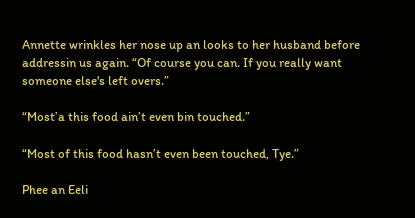Annette wrinkles her nose up an looks to her husband before addressin us again. “Of course you can. If you really want someone else's left overs.”

“Most’a this food ain’t even bin touched.”

“Most of this food hasn’t even been touched, Tye.”

Phee an Eeli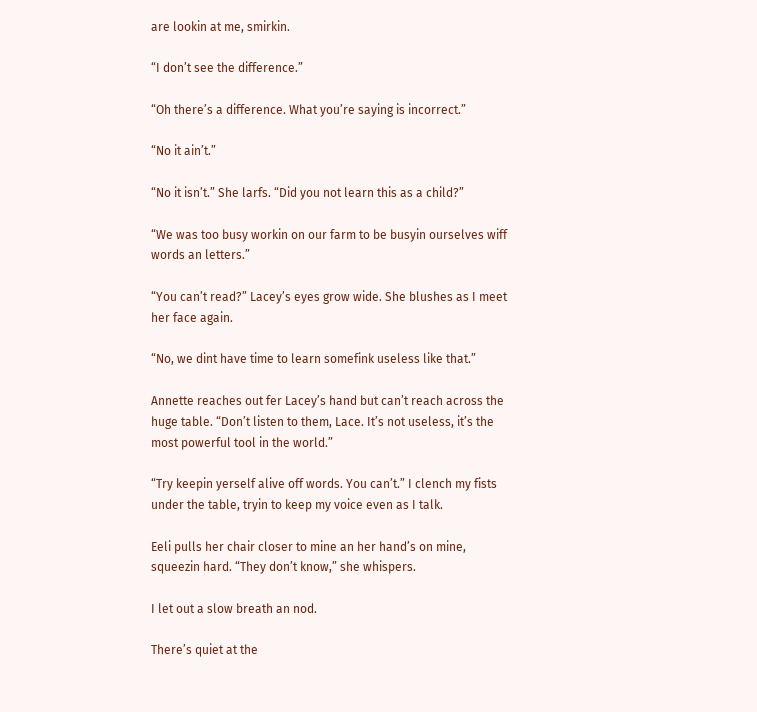are lookin at me, smirkin.

“I don’t see the difference.”

“Oh there’s a difference. What you’re saying is incorrect.”

“No it ain’t.”

“No it isn’t.” She larfs. “Did you not learn this as a child?”

“We was too busy workin on our farm to be busyin ourselves wiff words an letters.”

“You can’t read?” Lacey’s eyes grow wide. She blushes as I meet her face again.

“No, we dint have time to learn somefink useless like that.”

Annette reaches out fer Lacey’s hand but can’t reach across the huge table. “Don’t listen to them, Lace. It’s not useless, it’s the most powerful tool in the world.”

“Try keepin yerself alive off words. You can’t.” I clench my fists under the table, tryin to keep my voice even as I talk.

Eeli pulls her chair closer to mine an her hand’s on mine, squeezin hard. “They don’t know,” she whispers.

I let out a slow breath an nod.

There’s quiet at the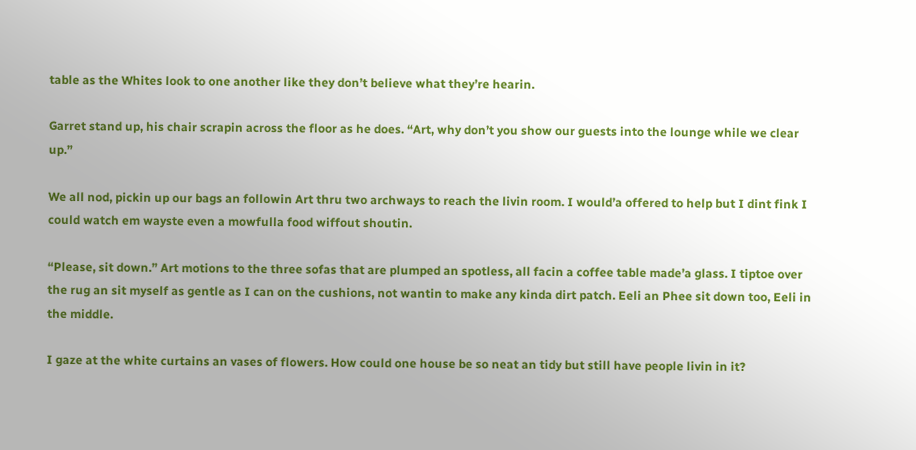table as the Whites look to one another like they don’t believe what they’re hearin.

Garret stand up, his chair scrapin across the floor as he does. “Art, why don’t you show our guests into the lounge while we clear up.”

We all nod, pickin up our bags an followin Art thru two archways to reach the livin room. I would’a offered to help but I dint fink I could watch em wayste even a mowfulla food wiffout shoutin.

“Please, sit down.” Art motions to the three sofas that are plumped an spotless, all facin a coffee table made’a glass. I tiptoe over the rug an sit myself as gentle as I can on the cushions, not wantin to make any kinda dirt patch. Eeli an Phee sit down too, Eeli in the middle.

I gaze at the white curtains an vases of flowers. How could one house be so neat an tidy but still have people livin in it?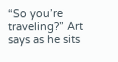“So you’re traveling?” Art says as he sits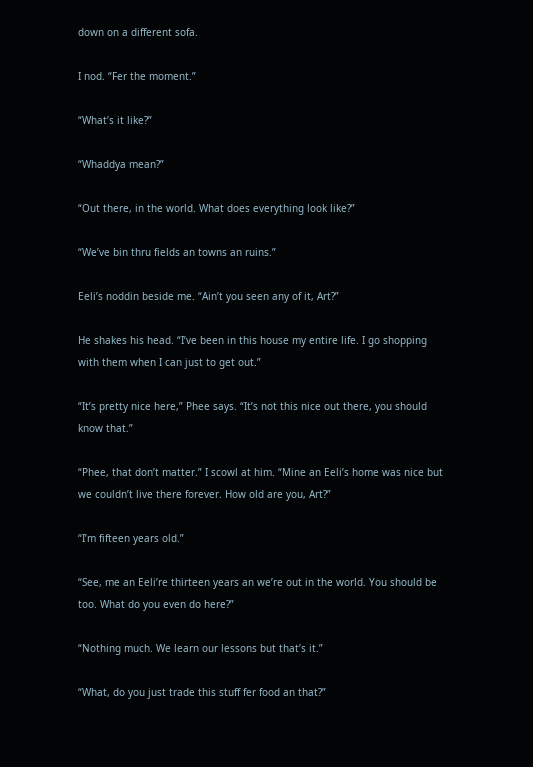down on a different sofa.

I nod. “Fer the moment.”

“What’s it like?”

“Whaddya mean?”

“Out there, in the world. What does everything look like?”

“We’ve bin thru fields an towns an ruins.”

Eeli’s noddin beside me. “Ain’t you seen any of it, Art?”

He shakes his head. “I’ve been in this house my entire life. I go shopping with them when I can just to get out.”

“It’s pretty nice here,” Phee says. “It’s not this nice out there, you should know that.”

“Phee, that don’t matter.” I scowl at him. “Mine an Eeli’s home was nice but we couldn’t live there forever. How old are you, Art?”

“I’m fifteen years old.”

“See, me an Eeli’re thirteen years an we’re out in the world. You should be too. What do you even do here?”

“Nothing much. We learn our lessons but that’s it.”

“What, do you just trade this stuff fer food an that?”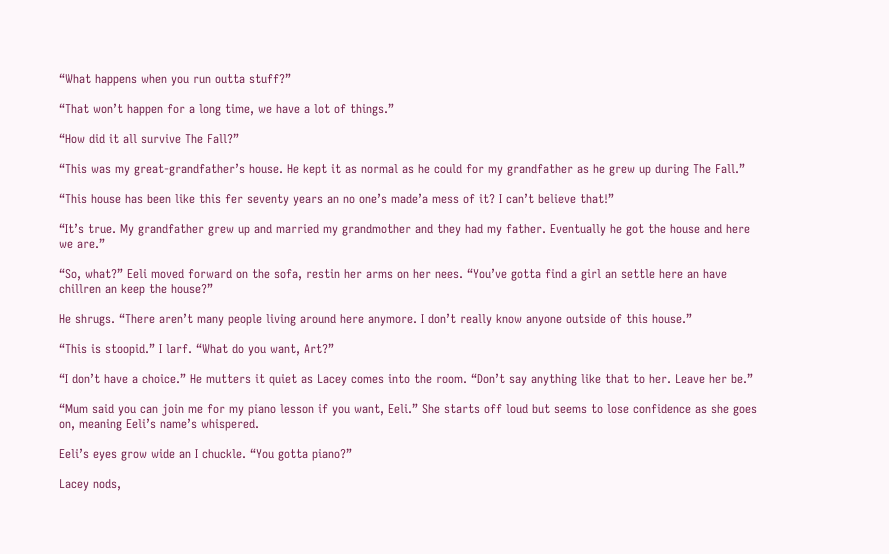“What happens when you run outta stuff?”

“That won’t happen for a long time, we have a lot of things.”

“How did it all survive The Fall?”

“This was my great-grandfather’s house. He kept it as normal as he could for my grandfather as he grew up during The Fall.”

“This house has been like this fer seventy years an no one’s made’a mess of it? I can’t believe that!”

“It’s true. My grandfather grew up and married my grandmother and they had my father. Eventually he got the house and here we are.”

“So, what?” Eeli moved forward on the sofa, restin her arms on her nees. “You’ve gotta find a girl an settle here an have chillren an keep the house?”

He shrugs. “There aren’t many people living around here anymore. I don’t really know anyone outside of this house.”

“This is stoopid.” I larf. “What do you want, Art?”

“I don’t have a choice.” He mutters it quiet as Lacey comes into the room. “Don’t say anything like that to her. Leave her be.”

“Mum said you can join me for my piano lesson if you want, Eeli.” She starts off loud but seems to lose confidence as she goes on, meaning Eeli’s name’s whispered.

Eeli’s eyes grow wide an I chuckle. “You gotta piano?”

Lacey nods,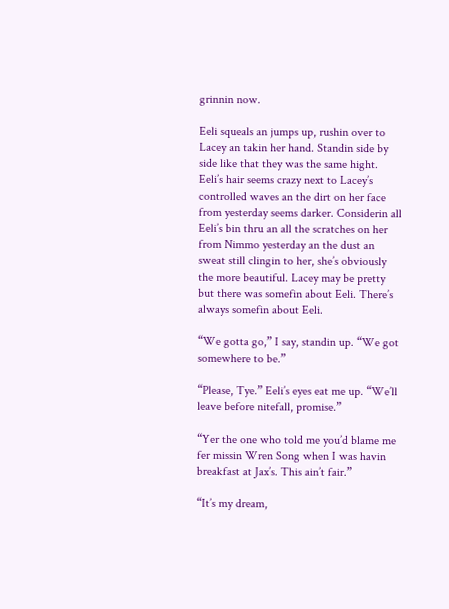grinnin now.

Eeli squeals an jumps up, rushin over to Lacey an takin her hand. Standin side by side like that they was the same hight. Eeli’s hair seems crazy next to Lacey’s controlled waves an the dirt on her face from yesterday seems darker. Considerin all Eeli’s bin thru an all the scratches on her from Nimmo yesterday an the dust an sweat still clingin to her, she’s obviously the more beautiful. Lacey may be pretty but there was somefin about Eeli. There’s always somefin about Eeli.

“We gotta go,” I say, standin up. “We got somewhere to be.”

“Please, Tye.” Eeli’s eyes eat me up. “We’ll leave before nitefall, promise.”

“Yer the one who told me you’d blame me fer missin Wren Song when I was havin breakfast at Jax’s. This ain’t fair.”

“It’s my dream,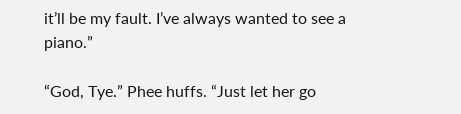it’ll be my fault. I’ve always wanted to see a piano.”

“God, Tye.” Phee huffs. “Just let her go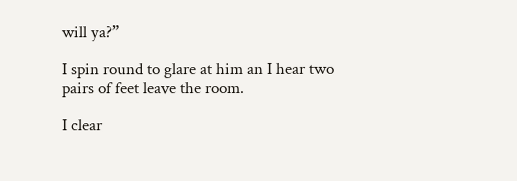will ya?”

I spin round to glare at him an I hear two pairs of feet leave the room.

I clear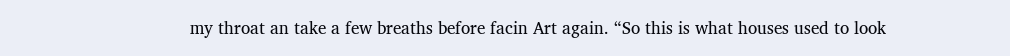my throat an take a few breaths before facin Art again. “So this is what houses used to look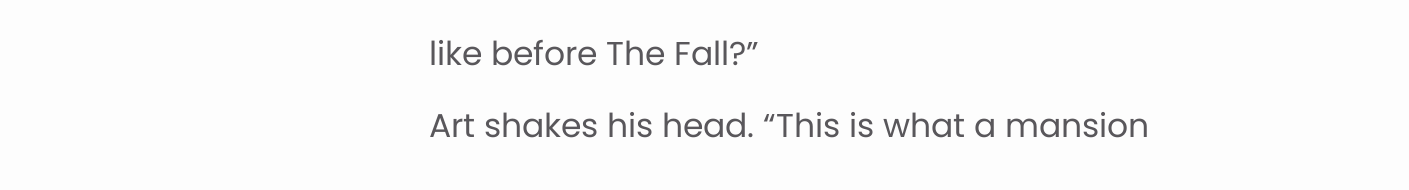like before The Fall?”

Art shakes his head. “This is what a mansion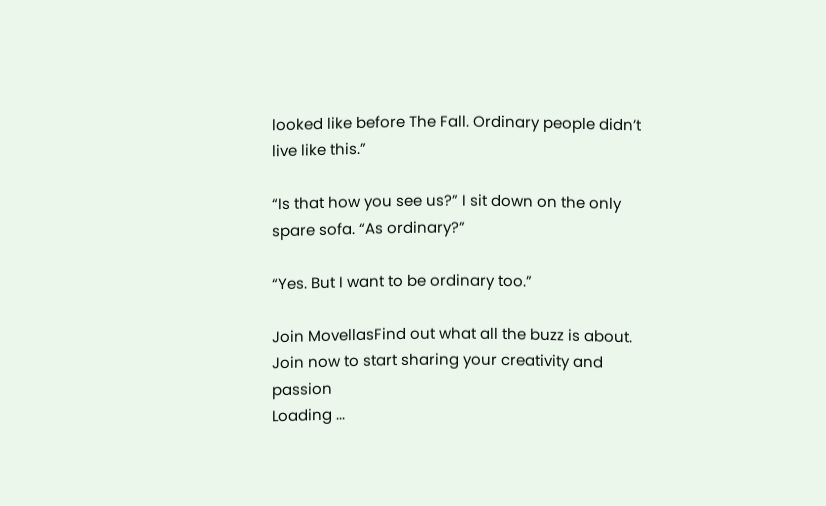looked like before The Fall. Ordinary people didn’t live like this.”

“Is that how you see us?” I sit down on the only spare sofa. “As ordinary?”

“Yes. But I want to be ordinary too.”

Join MovellasFind out what all the buzz is about. Join now to start sharing your creativity and passion
Loading ...